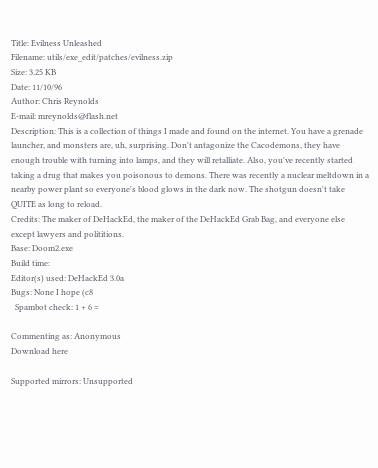Title: Evilness Unleashed
Filename: utils/exe_edit/patches/evilness.zip
Size: 3.25 KB
Date: 11/10/96
Author: Chris Reynolds
E-mail: mreynolds@flash.net
Description: This is a collection of things I made and found on the internet. You have a grenade launcher, and monsters are, uh, surprising. Don't antagonize the Cacodemons, they have enough trouble with turning into lamps, and they will retalliate. Also, you've recently started taking a drug that makes you poisonous to demons. There was recently a nuclear meltdown in a nearby power plant so everyone's blood glows in the dark now. The shotgun doesn't take QUITE as long to reload.
Credits: The maker of DeHackEd, the maker of the DeHackEd Grab Bag, and everyone else except lawyers and polititions.
Base: Doom2.exe
Build time:
Editor(s) used: DeHackEd 3.0a
Bugs: None I hope (c8
  Spambot check: 1 + 6 =

Commenting as: Anonymous
Download here

Supported mirrors: Unsupported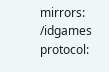mirrors: /idgames protocol: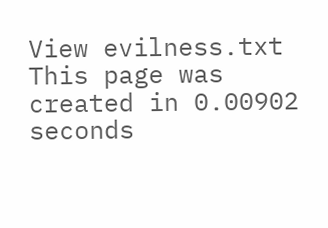View evilness.txt
This page was created in 0.00902 seconds